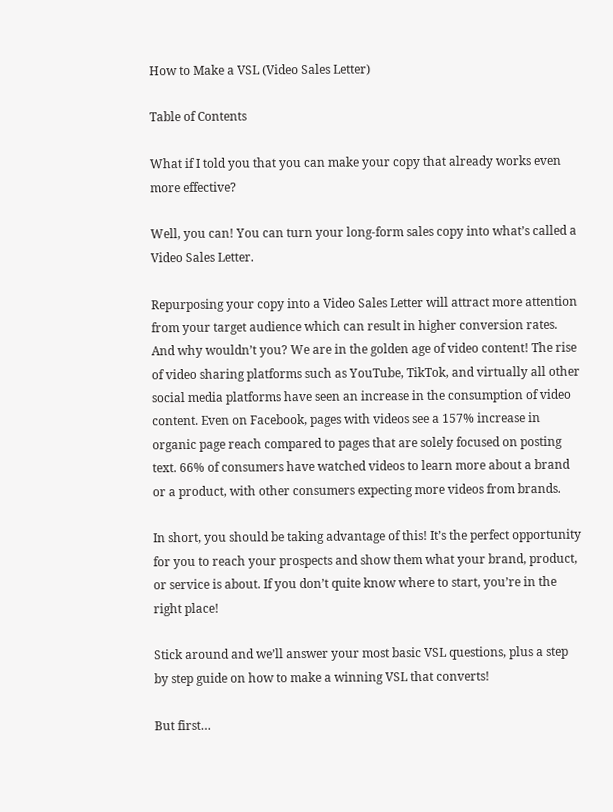How to Make a VSL (Video Sales Letter)

Table of Contents

What if I told you that you can make your copy that already works even more effective?

Well, you can! You can turn your long-form sales copy into what’s called a Video Sales Letter.

Repurposing your copy into a Video Sales Letter will attract more attention from your target audience which can result in higher conversion rates. And why wouldn’t you? We are in the golden age of video content! The rise of video sharing platforms such as YouTube, TikTok, and virtually all other social media platforms have seen an increase in the consumption of video content. Even on Facebook, pages with videos see a 157% increase in organic page reach compared to pages that are solely focused on posting text. 66% of consumers have watched videos to learn more about a brand or a product, with other consumers expecting more videos from brands.

In short, you should be taking advantage of this! It’s the perfect opportunity for you to reach your prospects and show them what your brand, product, or service is about. If you don’t quite know where to start, you’re in the right place!

Stick around and we’ll answer your most basic VSL questions, plus a step by step guide on how to make a winning VSL that converts!

But first…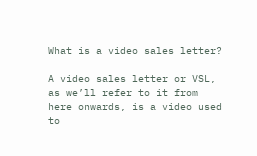What is a video sales letter?

A video sales letter or VSL, as we’ll refer to it from here onwards, is a video used to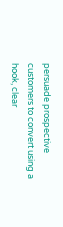persuade prospective customers to convert using a hook, clear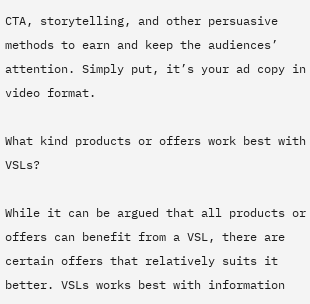CTA, storytelling, and other persuasive methods to earn and keep the audiences’ attention. Simply put, it’s your ad copy in video format.

What kind products or offers work best with VSLs?

While it can be argued that all products or offers can benefit from a VSL, there are certain offers that relatively suits it better. VSLs works best with information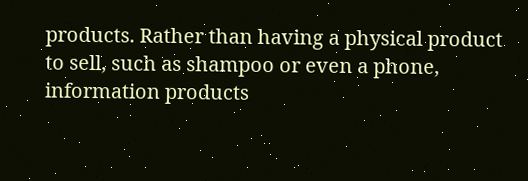products. Rather than having a physical product to sell, such as shampoo or even a phone, information products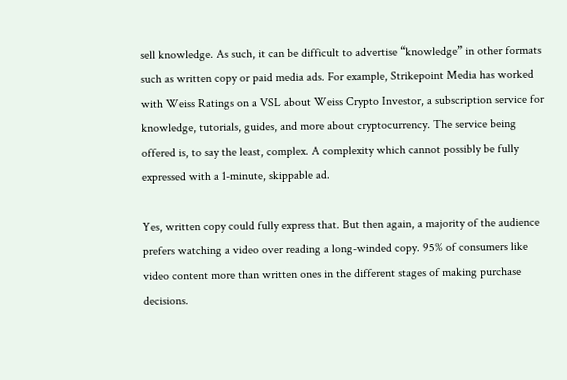sell knowledge. As such, it can be difficult to advertise “knowledge” in other formats such as written copy or paid media ads. For example, Strikepoint Media has worked with Weiss Ratings on a VSL about Weiss Crypto Investor, a subscription service for knowledge, tutorials, guides, and more about cryptocurrency. The service being offered is, to say the least, complex. A complexity which cannot possibly be fully expressed with a 1-minute, skippable ad.

Yes, written copy could fully express that. But then again, a majority of the audience prefers watching a video over reading a long-winded copy. 95% of consumers like video content more than written ones in the different stages of making purchase decisions.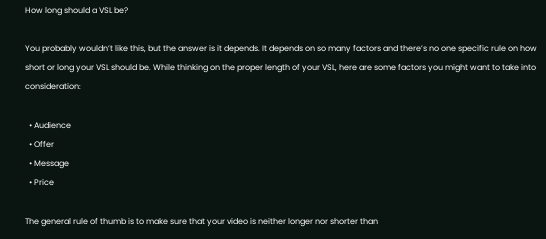How long should a VSL be?

You probably wouldn’t like this, but the answer is it depends. It depends on so many factors and there’s no one specific rule on how short or long your VSL should be. While thinking on the proper length of your VSL, here are some factors you might want to take into consideration:

  • Audience
  • Offer
  • Message
  • Price

The general rule of thumb is to make sure that your video is neither longer nor shorter than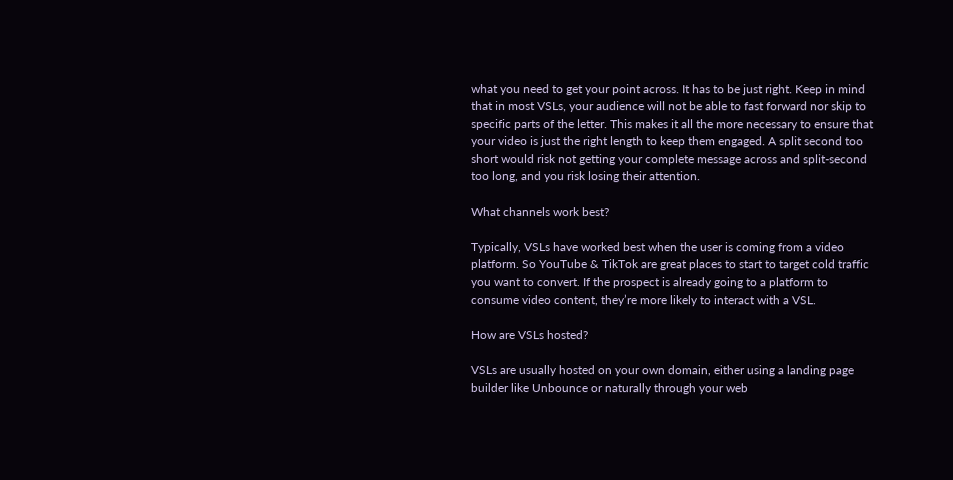what you need to get your point across. It has to be just right. Keep in mind that in most VSLs, your audience will not be able to fast forward nor skip to specific parts of the letter. This makes it all the more necessary to ensure that your video is just the right length to keep them engaged. A split second too short would risk not getting your complete message across and split-second too long, and you risk losing their attention.

What channels work best?

Typically, VSLs have worked best when the user is coming from a video platform. So YouTube & TikTok are great places to start to target cold traffic you want to convert. If the prospect is already going to a platform to consume video content, they’re more likely to interact with a VSL.

How are VSLs hosted?

VSLs are usually hosted on your own domain, either using a landing page builder like Unbounce or naturally through your web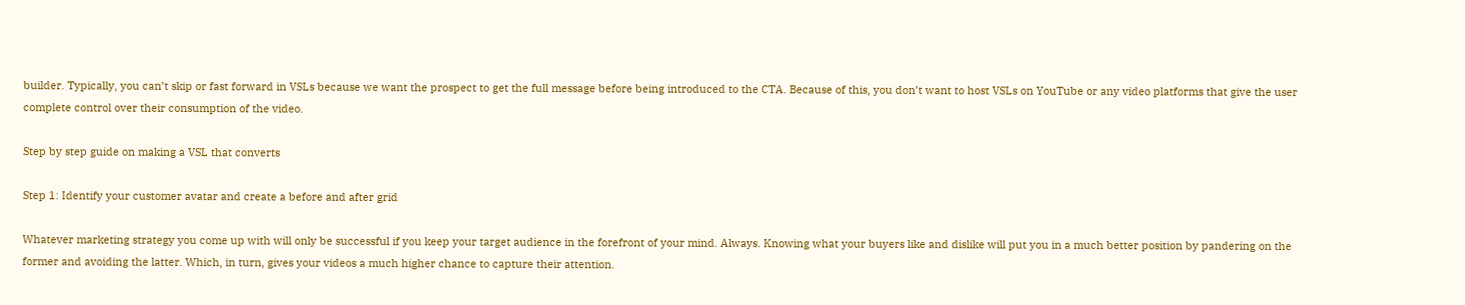builder. Typically, you can’t skip or fast forward in VSLs because we want the prospect to get the full message before being introduced to the CTA. Because of this, you don’t want to host VSLs on YouTube or any video platforms that give the user complete control over their consumption of the video.

Step by step guide on making a VSL that converts

Step 1: Identify your customer avatar and create a before and after grid

Whatever marketing strategy you come up with will only be successful if you keep your target audience in the forefront of your mind. Always. Knowing what your buyers like and dislike will put you in a much better position by pandering on the former and avoiding the latter. Which, in turn, gives your videos a much higher chance to capture their attention.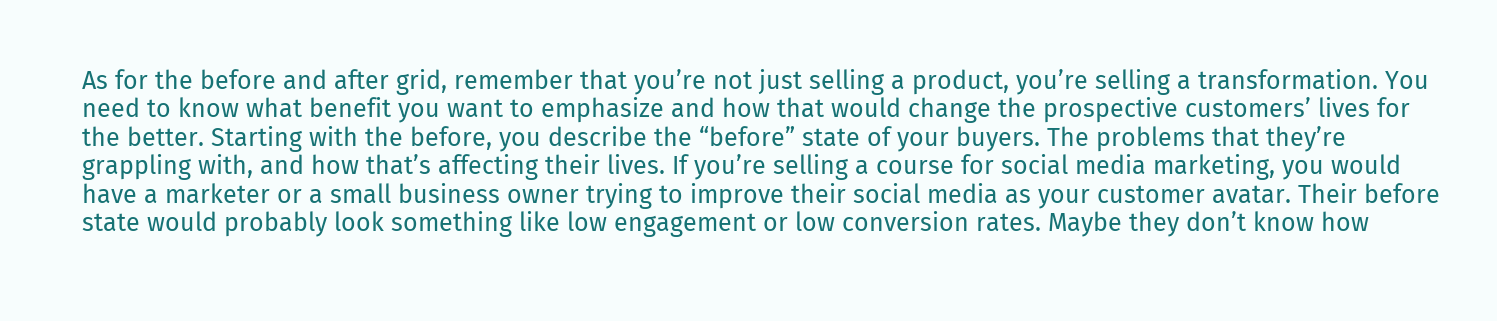As for the before and after grid, remember that you’re not just selling a product, you’re selling a transformation. You need to know what benefit you want to emphasize and how that would change the prospective customers’ lives for the better. Starting with the before, you describe the “before” state of your buyers. The problems that they’re grappling with, and how that’s affecting their lives. If you’re selling a course for social media marketing, you would have a marketer or a small business owner trying to improve their social media as your customer avatar. Their before state would probably look something like low engagement or low conversion rates. Maybe they don’t know how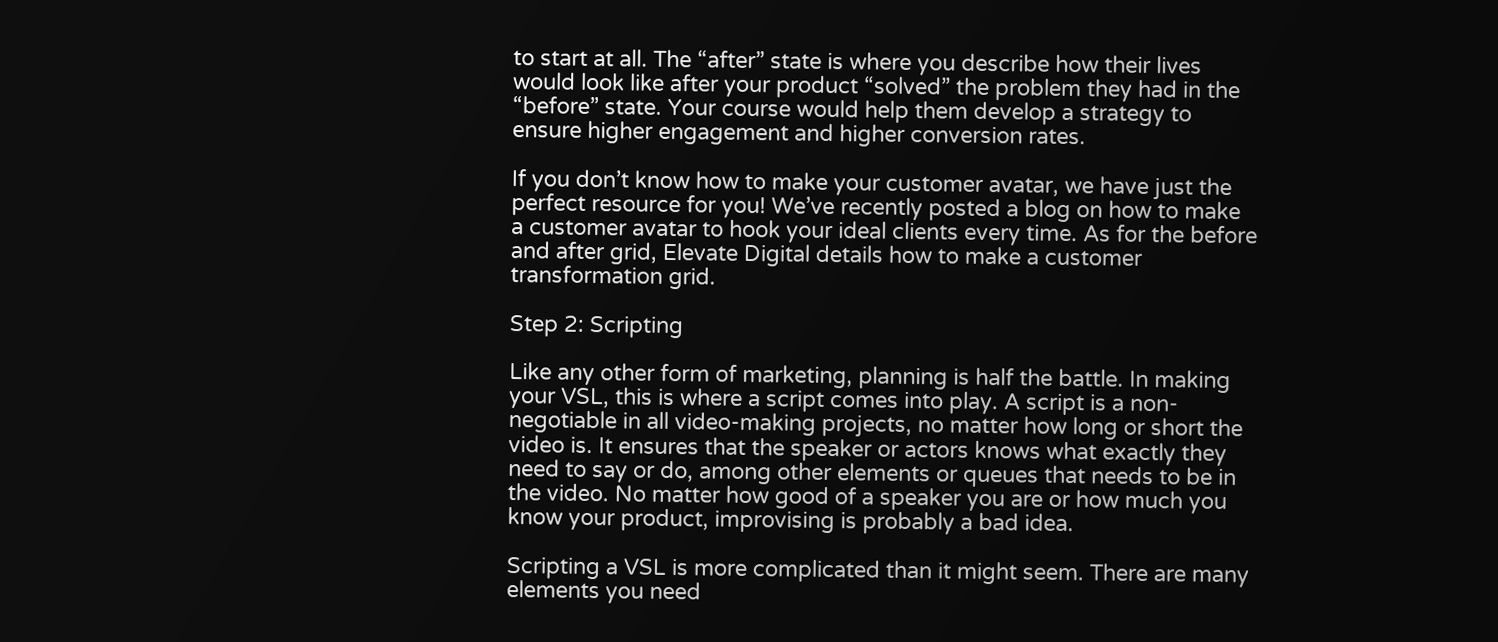to start at all. The “after” state is where you describe how their lives would look like after your product “solved” the problem they had in the “before” state. Your course would help them develop a strategy to ensure higher engagement and higher conversion rates.

If you don’t know how to make your customer avatar, we have just the perfect resource for you! We’ve recently posted a blog on how to make a customer avatar to hook your ideal clients every time. As for the before and after grid, Elevate Digital details how to make a customer transformation grid.

Step 2: Scripting

Like any other form of marketing, planning is half the battle. In making your VSL, this is where a script comes into play. A script is a non-negotiable in all video-making projects, no matter how long or short the video is. It ensures that the speaker or actors knows what exactly they need to say or do, among other elements or queues that needs to be in the video. No matter how good of a speaker you are or how much you know your product, improvising is probably a bad idea.

Scripting a VSL is more complicated than it might seem. There are many elements you need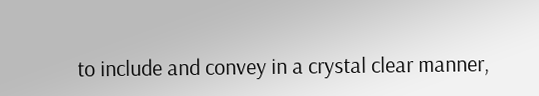to include and convey in a crystal clear manner,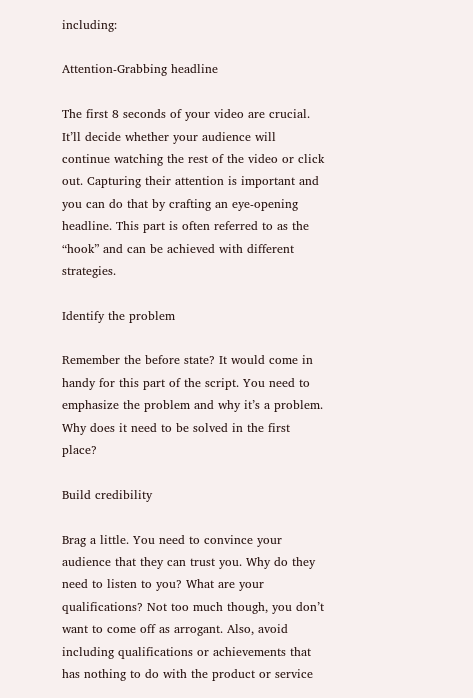including:

Attention-Grabbing headline

The first 8 seconds of your video are crucial. It’ll decide whether your audience will continue watching the rest of the video or click out. Capturing their attention is important and you can do that by crafting an eye-opening headline. This part is often referred to as the “hook” and can be achieved with different strategies.

Identify the problem

Remember the before state? It would come in handy for this part of the script. You need to emphasize the problem and why it’s a problem. Why does it need to be solved in the first place?

Build credibility

Brag a little. You need to convince your audience that they can trust you. Why do they need to listen to you? What are your qualifications? Not too much though, you don’t want to come off as arrogant. Also, avoid including qualifications or achievements that has nothing to do with the product or service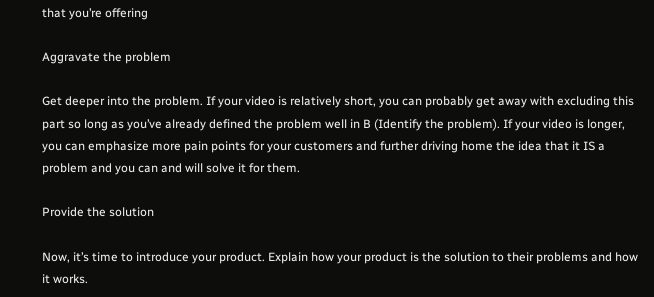that you’re offering

Aggravate the problem

Get deeper into the problem. If your video is relatively short, you can probably get away with excluding this part so long as you’ve already defined the problem well in B (Identify the problem). If your video is longer, you can emphasize more pain points for your customers and further driving home the idea that it IS a problem and you can and will solve it for them.

Provide the solution

Now, it’s time to introduce your product. Explain how your product is the solution to their problems and how it works.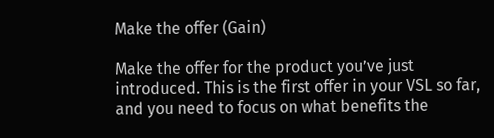Make the offer (Gain)

Make the offer for the product you’ve just introduced. This is the first offer in your VSL so far, and you need to focus on what benefits the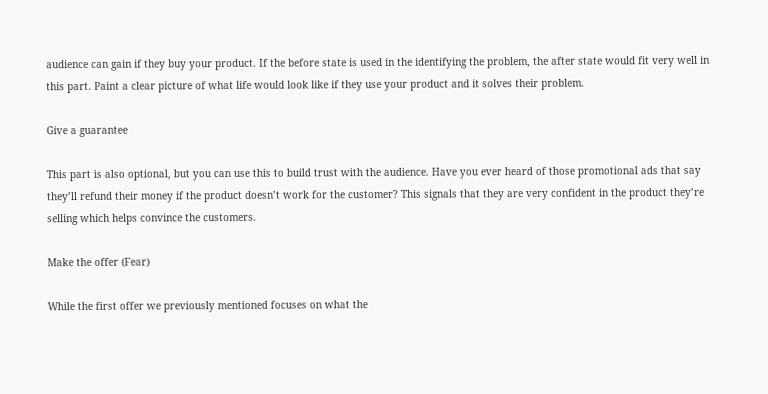audience can gain if they buy your product. If the before state is used in the identifying the problem, the after state would fit very well in this part. Paint a clear picture of what life would look like if they use your product and it solves their problem.

Give a guarantee

This part is also optional, but you can use this to build trust with the audience. Have you ever heard of those promotional ads that say they’ll refund their money if the product doesn’t work for the customer? This signals that they are very confident in the product they’re selling which helps convince the customers.

Make the offer (Fear)

While the first offer we previously mentioned focuses on what the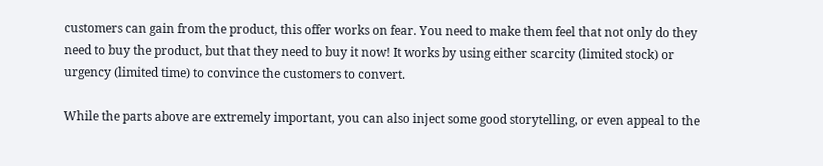customers can gain from the product, this offer works on fear. You need to make them feel that not only do they need to buy the product, but that they need to buy it now! It works by using either scarcity (limited stock) or urgency (limited time) to convince the customers to convert.

While the parts above are extremely important, you can also inject some good storytelling, or even appeal to the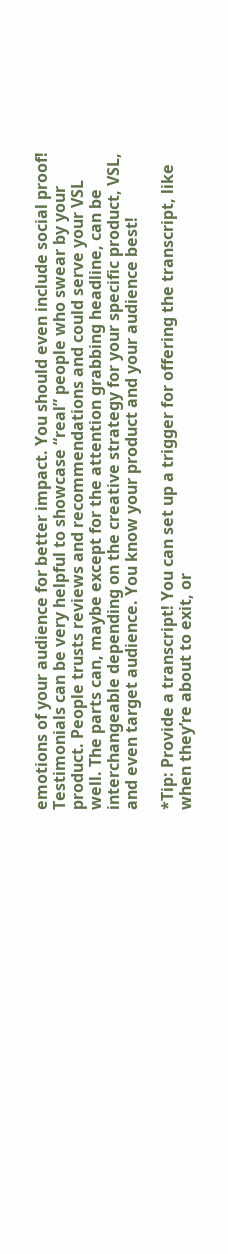emotions of your audience for better impact. You should even include social proof! Testimonials can be very helpful to showcase “real” people who swear by your product. People trusts reviews and recommendations and could serve your VSL well. The parts can, maybe except for the attention grabbing headline, can be interchangeable depending on the creative strategy for your specific product, VSL, and even target audience. You know your product and your audience best!

*Tip: Provide a transcript! You can set up a trigger for offering the transcript, like when they’re about to exit, or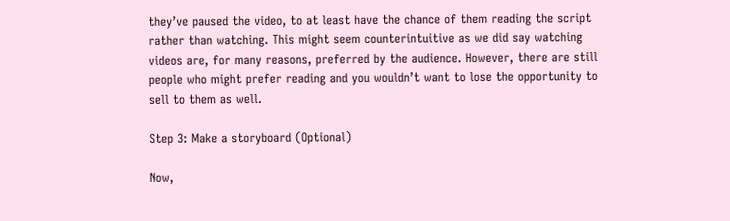they’ve paused the video, to at least have the chance of them reading the script rather than watching. This might seem counterintuitive as we did say watching videos are, for many reasons, preferred by the audience. However, there are still people who might prefer reading and you wouldn’t want to lose the opportunity to sell to them as well.

Step 3: Make a storyboard (Optional)

Now,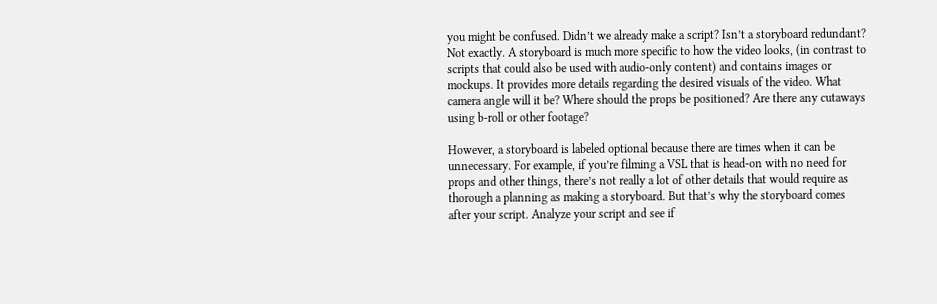you might be confused. Didn’t we already make a script? Isn’t a storyboard redundant? Not exactly. A storyboard is much more specific to how the video looks, (in contrast to scripts that could also be used with audio-only content) and contains images or mockups. It provides more details regarding the desired visuals of the video. What camera angle will it be? Where should the props be positioned? Are there any cutaways using b-roll or other footage?

However, a storyboard is labeled optional because there are times when it can be unnecessary. For example, if you’re filming a VSL that is head-on with no need for props and other things, there’s not really a lot of other details that would require as thorough a planning as making a storyboard. But that’s why the storyboard comes after your script. Analyze your script and see if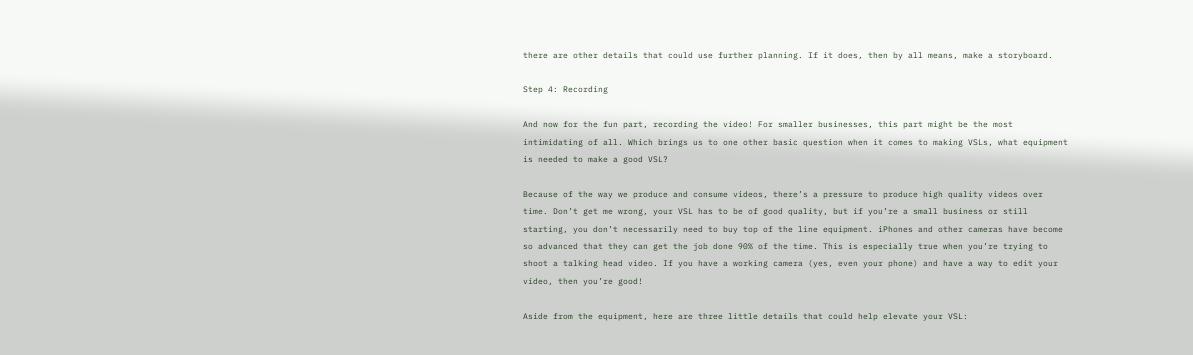there are other details that could use further planning. If it does, then by all means, make a storyboard.

Step 4: Recording

And now for the fun part, recording the video! For smaller businesses, this part might be the most intimidating of all. Which brings us to one other basic question when it comes to making VSLs, what equipment is needed to make a good VSL?

Because of the way we produce and consume videos, there’s a pressure to produce high quality videos over time. Don’t get me wrong, your VSL has to be of good quality, but if you’re a small business or still starting, you don’t necessarily need to buy top of the line equipment. iPhones and other cameras have become so advanced that they can get the job done 90% of the time. This is especially true when you’re trying to shoot a talking head video. If you have a working camera (yes, even your phone) and have a way to edit your video, then you’re good!

Aside from the equipment, here are three little details that could help elevate your VSL: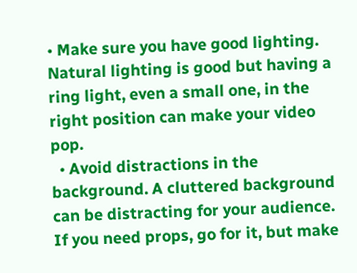• Make sure you have good lighting. Natural lighting is good but having a ring light, even a small one, in the right position can make your video pop.
  • Avoid distractions in the background. A cluttered background can be distracting for your audience. If you need props, go for it, but make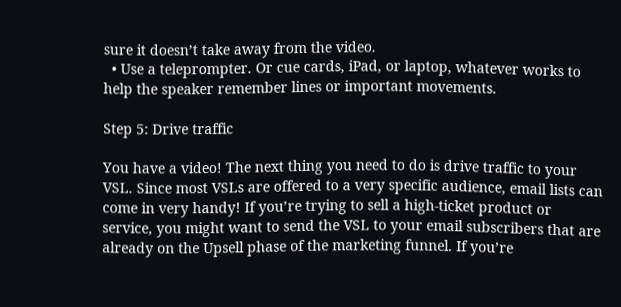sure it doesn’t take away from the video.
  • Use a teleprompter. Or cue cards, iPad, or laptop, whatever works to help the speaker remember lines or important movements.

Step 5: Drive traffic

You have a video! The next thing you need to do is drive traffic to your VSL. Since most VSLs are offered to a very specific audience, email lists can come in very handy! If you’re trying to sell a high-ticket product or service, you might want to send the VSL to your email subscribers that are already on the Upsell phase of the marketing funnel. If you’re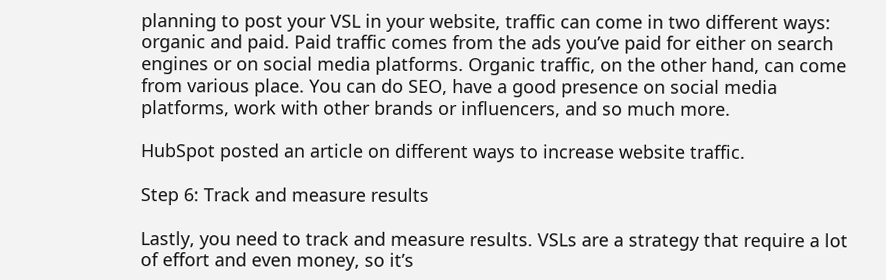planning to post your VSL in your website, traffic can come in two different ways: organic and paid. Paid traffic comes from the ads you’ve paid for either on search engines or on social media platforms. Organic traffic, on the other hand, can come from various place. You can do SEO, have a good presence on social media platforms, work with other brands or influencers, and so much more.

HubSpot posted an article on different ways to increase website traffic.

Step 6: Track and measure results

Lastly, you need to track and measure results. VSLs are a strategy that require a lot of effort and even money, so it’s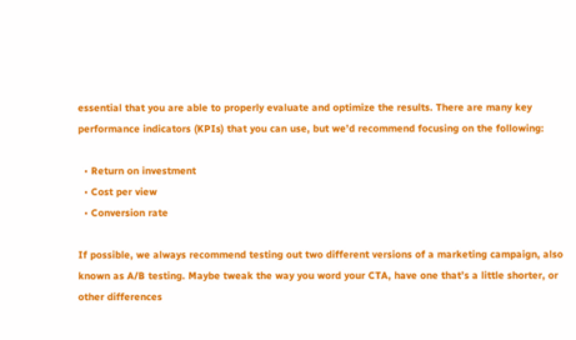essential that you are able to properly evaluate and optimize the results. There are many key performance indicators (KPIs) that you can use, but we’d recommend focusing on the following:

  • Return on investment
  • Cost per view
  • Conversion rate

If possible, we always recommend testing out two different versions of a marketing campaign, also known as A/B testing. Maybe tweak the way you word your CTA, have one that’s a little shorter, or other differences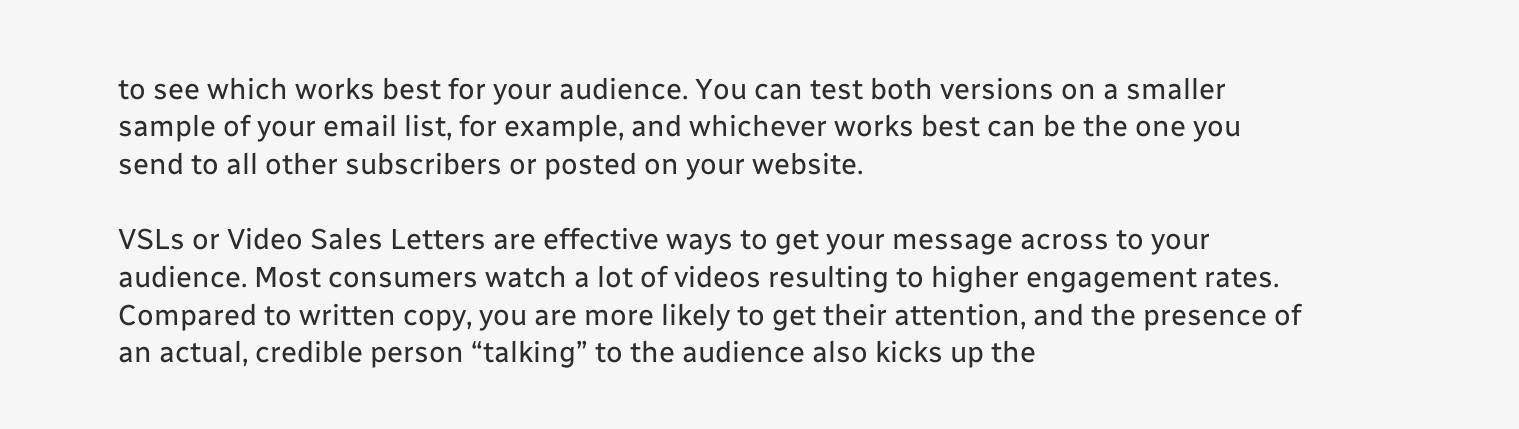to see which works best for your audience. You can test both versions on a smaller sample of your email list, for example, and whichever works best can be the one you send to all other subscribers or posted on your website.

VSLs or Video Sales Letters are effective ways to get your message across to your audience. Most consumers watch a lot of videos resulting to higher engagement rates. Compared to written copy, you are more likely to get their attention, and the presence of an actual, credible person “talking” to the audience also kicks up the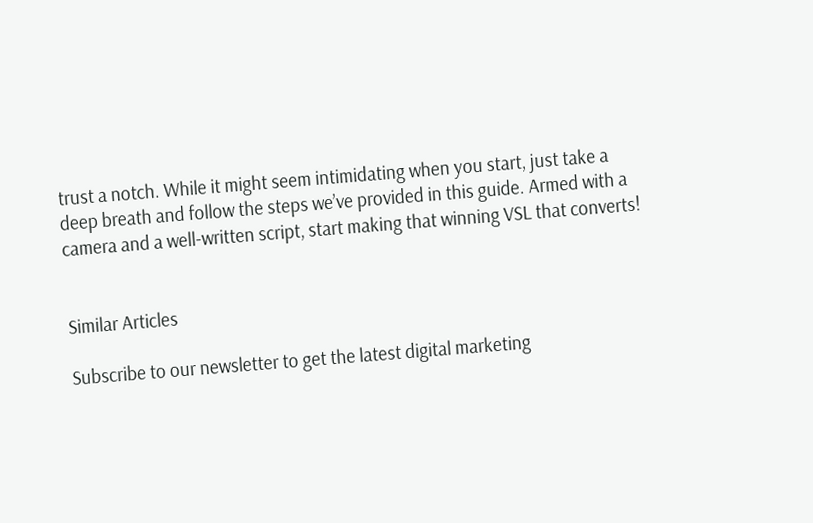trust a notch. While it might seem intimidating when you start, just take a deep breath and follow the steps we’ve provided in this guide. Armed with a camera and a well-written script, start making that winning VSL that converts!


Similar Articles

Subscribe to our newsletter to get the latest digital marketing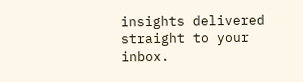insights delivered straight to your inbox.